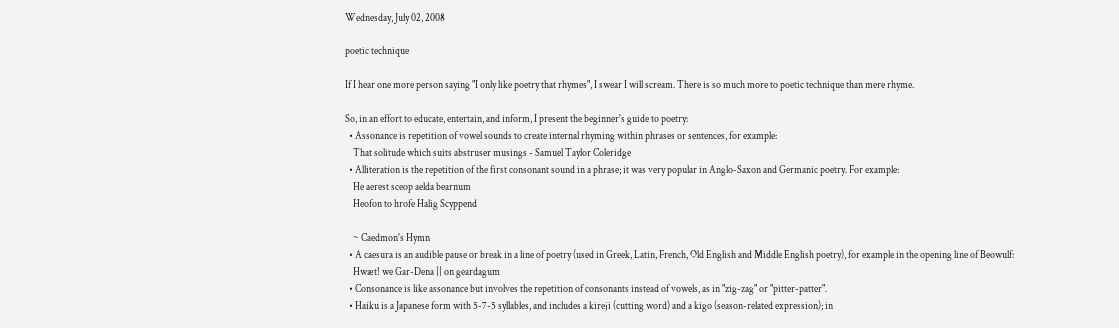Wednesday, July 02, 2008

poetic technique

If I hear one more person saying "I only like poetry that rhymes", I swear I will scream. There is so much more to poetic technique than mere rhyme.

So, in an effort to educate, entertain, and inform, I present the beginner's guide to poetry:
  • Assonance is repetition of vowel sounds to create internal rhyming within phrases or sentences, for example:
    That solitude which suits abstruser musings - Samuel Taylor Coleridge
  • Alliteration is the repetition of the first consonant sound in a phrase; it was very popular in Anglo-Saxon and Germanic poetry. For example:
    He aerest sceop aelda bearnum
    Heofon to hrofe Halig Scyppend

    ~ Caedmon's Hymn
  • A caesura is an audible pause or break in a line of poetry (used in Greek, Latin, French, Old English and Middle English poetry), for example in the opening line of Beowulf:
    Hwæt! we Gar-Dena || on geardagum
  • Consonance is like assonance but involves the repetition of consonants instead of vowels, as in "zig-zag" or "pitter-patter".
  • Haiku is a Japanese form with 5-7-5 syllables, and includes a kireji (cutting word) and a kigo (season-related expression); in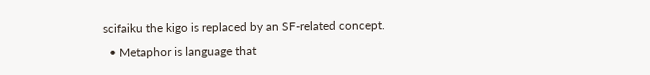scifaiku the kigo is replaced by an SF-related concept.
  • Metaphor is language that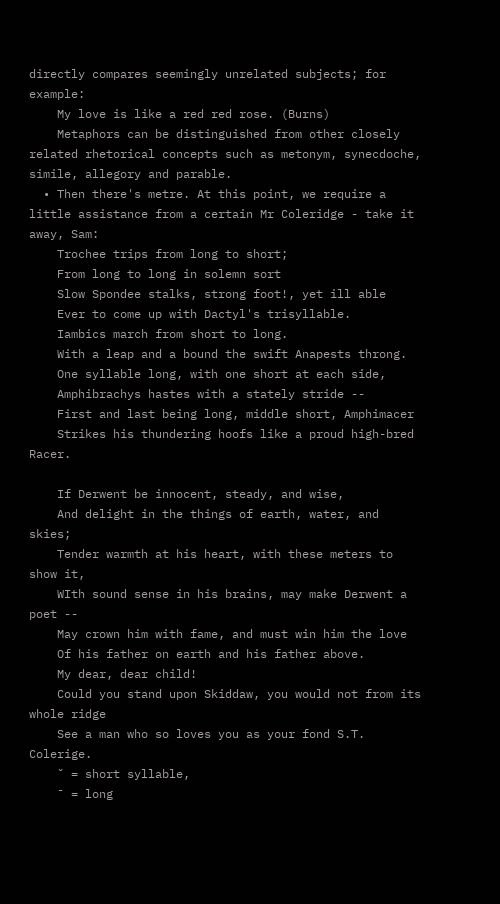directly compares seemingly unrelated subjects; for example:
    My love is like a red red rose. (Burns)
    Metaphors can be distinguished from other closely related rhetorical concepts such as metonym, synecdoche, simile, allegory and parable.
  • Then there's metre. At this point, we require a little assistance from a certain Mr Coleridge - take it away, Sam:
    Trochee trips from long to short;
    From long to long in solemn sort
    Slow Spondee stalks, strong foot!, yet ill able
    Ever to come up with Dactyl's trisyllable.
    Iambics march from short to long.
    With a leap and a bound the swift Anapests throng.
    One syllable long, with one short at each side,
    Amphibrachys hastes with a stately stride --
    First and last being long, middle short, Amphimacer
    Strikes his thundering hoofs like a proud high-bred Racer.

    If Derwent be innocent, steady, and wise,
    And delight in the things of earth, water, and skies;
    Tender warmth at his heart, with these meters to show it,
    WIth sound sense in his brains, may make Derwent a poet --
    May crown him with fame, and must win him the love
    Of his father on earth and his father above.
    My dear, dear child!
    Could you stand upon Skiddaw, you would not from its whole ridge
    See a man who so loves you as your fond S.T. Colerige.
    ˘ = short syllable,
    ¯ = long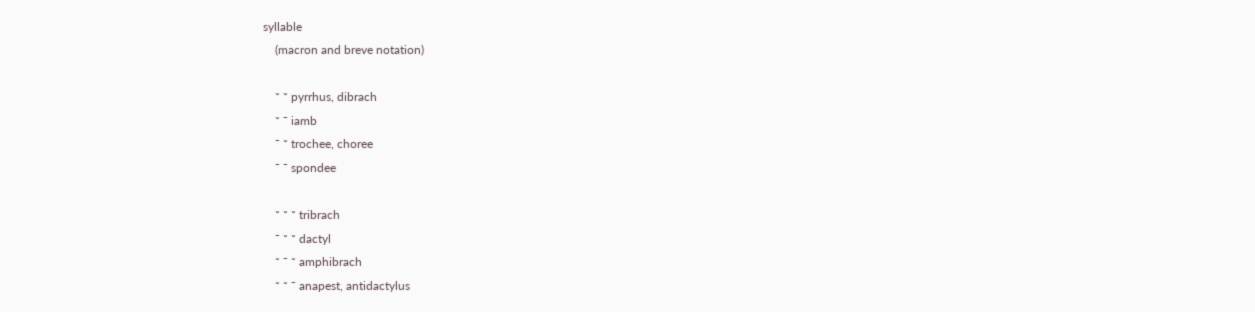syllable
    (macron and breve notation)

    ˘ ˘ pyrrhus, dibrach
    ˘ ¯ iamb
    ¯ ˘ trochee, choree
    ¯ ¯ spondee

    ˘ ˘ ˘ tribrach
    ¯ ˘ ˘ dactyl
    ˘ ¯ ˘ amphibrach
    ˘ ˘ ¯ anapest, antidactylus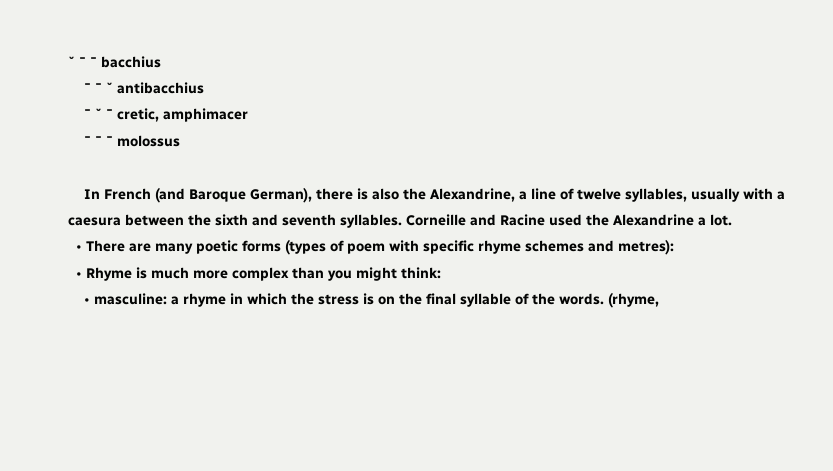˘ ¯ ¯ bacchius
    ¯ ¯ ˘ antibacchius
    ¯ ˘ ¯ cretic, amphimacer
    ¯ ¯ ¯ molossus

    In French (and Baroque German), there is also the Alexandrine, a line of twelve syllables, usually with a caesura between the sixth and seventh syllables. Corneille and Racine used the Alexandrine a lot.
  • There are many poetic forms (types of poem with specific rhyme schemes and metres):
  • Rhyme is much more complex than you might think:
    • masculine: a rhyme in which the stress is on the final syllable of the words. (rhyme,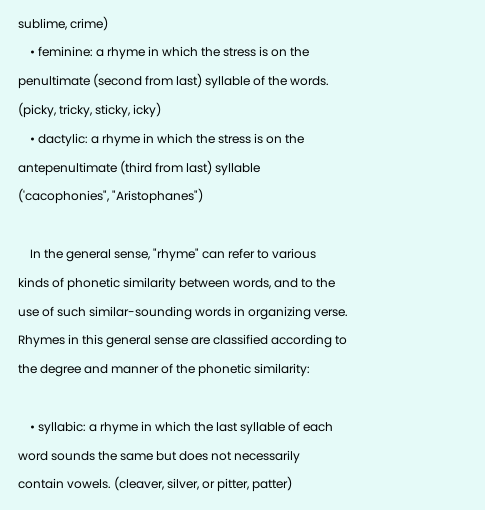sublime, crime)
    • feminine: a rhyme in which the stress is on the penultimate (second from last) syllable of the words. (picky, tricky, sticky, icky)
    • dactylic: a rhyme in which the stress is on the antepenultimate (third from last) syllable ('cacophonies", "Aristophanes")

    In the general sense, "rhyme" can refer to various kinds of phonetic similarity between words, and to the use of such similar-sounding words in organizing verse. Rhymes in this general sense are classified according to the degree and manner of the phonetic similarity:

    • syllabic: a rhyme in which the last syllable of each word sounds the same but does not necessarily contain vowels. (cleaver, silver, or pitter, patter)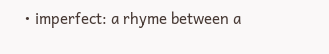• imperfect: a rhyme between a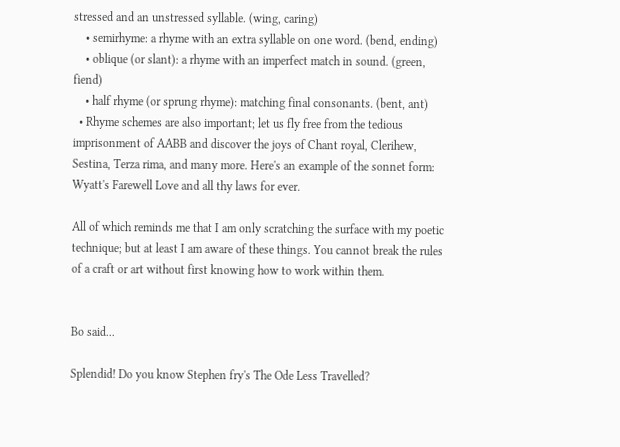stressed and an unstressed syllable. (wing, caring)
    • semirhyme: a rhyme with an extra syllable on one word. (bend, ending)
    • oblique (or slant): a rhyme with an imperfect match in sound. (green, fiend)
    • half rhyme (or sprung rhyme): matching final consonants. (bent, ant)
  • Rhyme schemes are also important; let us fly free from the tedious imprisonment of AABB and discover the joys of Chant royal, Clerihew, Sestina, Terza rima, and many more. Here's an example of the sonnet form: Wyatt's Farewell Love and all thy laws for ever.

All of which reminds me that I am only scratching the surface with my poetic technique; but at least I am aware of these things. You cannot break the rules of a craft or art without first knowing how to work within them.


Bo said...

Splendid! Do you know Stephen fry's The Ode Less Travelled?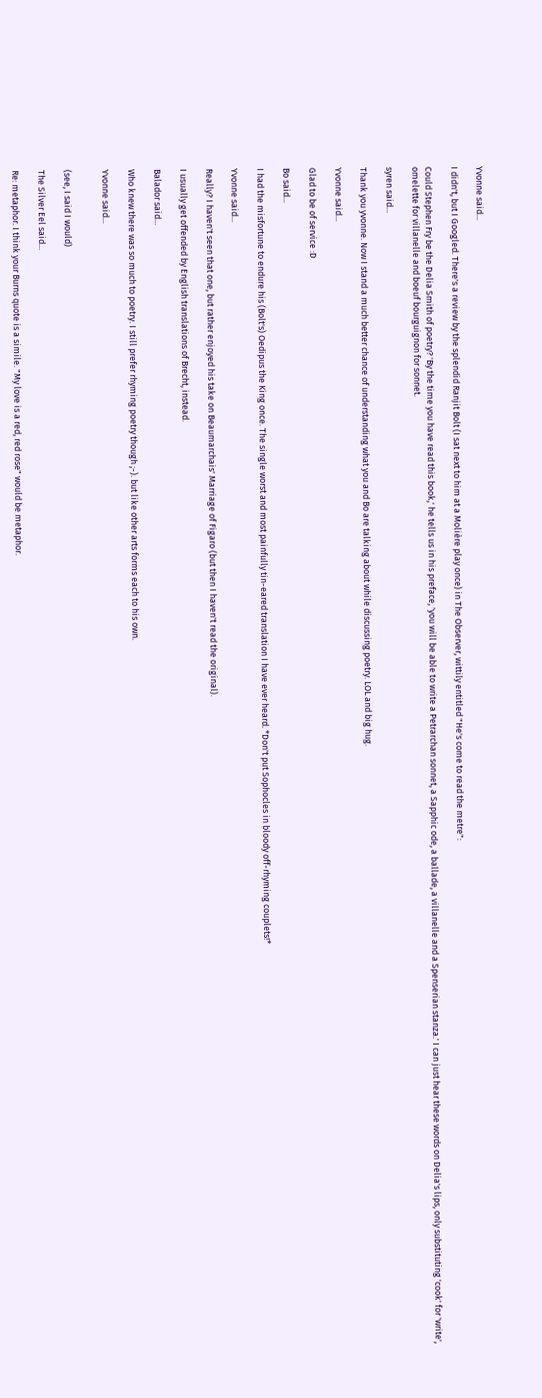Yvonne said...

I didn't, but I Googled. There's a review by the splendid Ranjit Bolt (I sat next to him at a Molière play once) in The Observer, wittily entitled "He's come to read the metre":

Could Stephen Fry be the Delia Smith of poetry? 'By the time you have read this book,' he tells us in his preface, 'you will be able to write a Petrarchan sonnet, a Sapphic ode, a ballade, a villanelle and a Spenserian stanza.' I can just hear these words on Delia's lips, only substituting 'cook' for 'write', omelette for villanelle and boeuf bourguignon for sonnet.

syren said...

Thank you yvonne. Now I stand a much better chance of understanding what you and Bo are talking about while discussing poetry. LOL and big hug.

Yvonne said...

Glad to be of service :D

Bo said...

I had the misfortune to endure his (Bolt's) Oedipus the King once. The single worst and most painfully tin-eared translation I have ever heard. *Don't put Sophocles in bloody off-rhyming couplets!*

Yvonne said...

Really? I haven't seen that one, but rather enjoyed his take on Beaumarchais' Marriage of Figaro (but then I haven't read the original).

I usually get offended by English translations of Brecht, instead.

Balador said...

Who knew there was so much to poetry. I still prefer rhyming poetry though ;-). but like other arts forms each to his own.

Yvonne said...


(see, I said I would)

The Silver Eel said...

Re: metaphor. I think your Burns quote is a simile. "My love is a red, red rose" would be metaphor.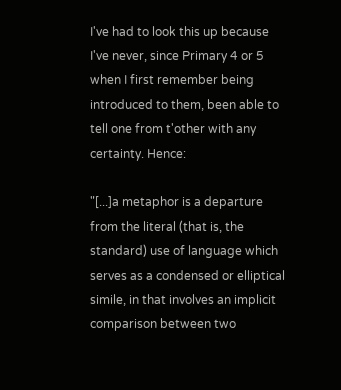I've had to look this up because I've never, since Primary 4 or 5 when I first remember being introduced to them, been able to tell one from t'other with any certainty. Hence:

"[...]a metaphor is a departure from the literal (that is, the standard) use of language which serves as a condensed or elliptical simile, in that involves an implicit comparison between two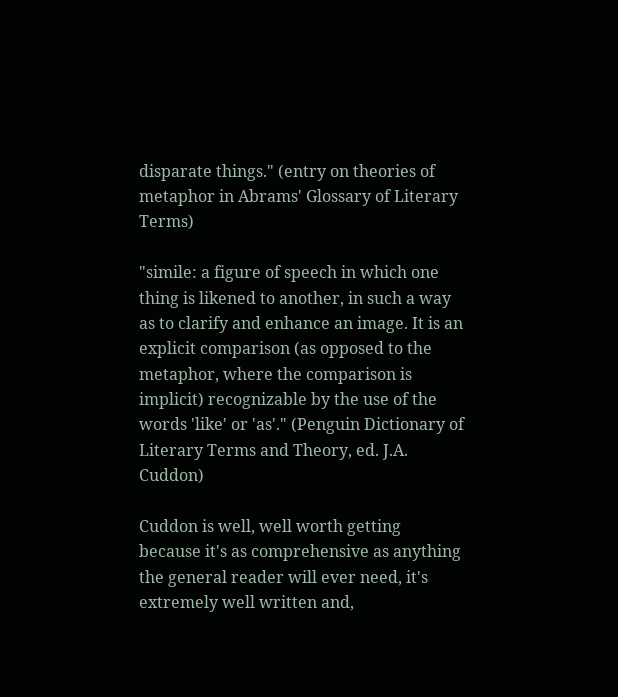disparate things." (entry on theories of metaphor in Abrams' Glossary of Literary Terms)

"simile: a figure of speech in which one thing is likened to another, in such a way as to clarify and enhance an image. It is an explicit comparison (as opposed to the metaphor, where the comparison is implicit) recognizable by the use of the words 'like' or 'as'." (Penguin Dictionary of Literary Terms and Theory, ed. J.A. Cuddon)

Cuddon is well, well worth getting because it's as comprehensive as anything the general reader will ever need, it's extremely well written and,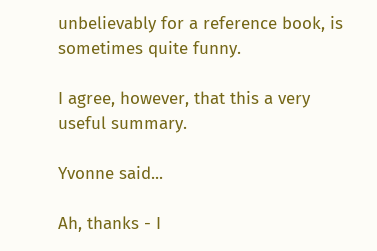unbelievably for a reference book, is sometimes quite funny.

I agree, however, that this a very useful summary.

Yvonne said...

Ah, thanks - I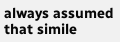always assumed that simile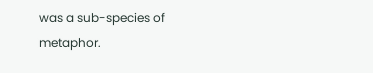was a sub-species of metaphor.